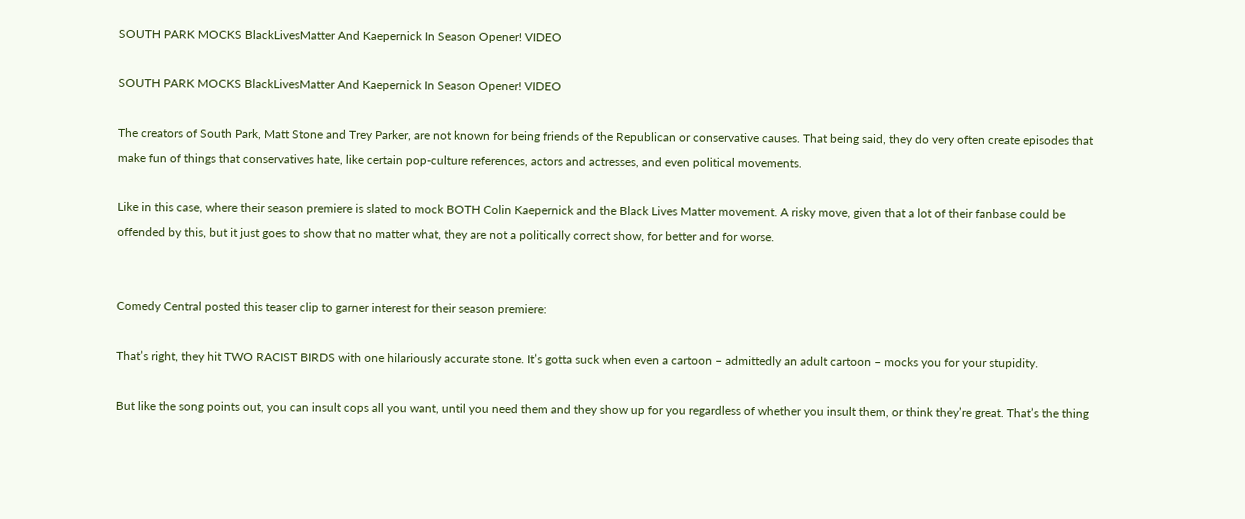SOUTH PARK MOCKS BlackLivesMatter And Kaepernick In Season Opener! VIDEO

SOUTH PARK MOCKS BlackLivesMatter And Kaepernick In Season Opener! VIDEO

The creators of South Park, Matt Stone and Trey Parker, are not known for being friends of the Republican or conservative causes. That being said, they do very often create episodes that make fun of things that conservatives hate, like certain pop-culture references, actors and actresses, and even political movements.

Like in this case, where their season premiere is slated to mock BOTH Colin Kaepernick and the Black Lives Matter movement. A risky move, given that a lot of their fanbase could be offended by this, but it just goes to show that no matter what, they are not a politically correct show, for better and for worse.


Comedy Central posted this teaser clip to garner interest for their season premiere:

That’s right, they hit TWO RACIST BIRDS with one hilariously accurate stone. It’s gotta suck when even a cartoon – admittedly an adult cartoon – mocks you for your stupidity.

But like the song points out, you can insult cops all you want, until you need them and they show up for you regardless of whether you insult them, or think they’re great. That’s the thing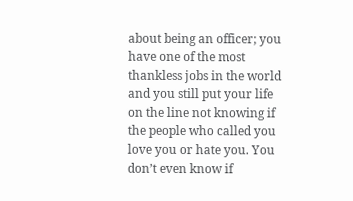about being an officer; you have one of the most thankless jobs in the world and you still put your life on the line not knowing if the people who called you love you or hate you. You don’t even know if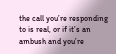the call you’re responding to is real, or if it’s an ambush and you’re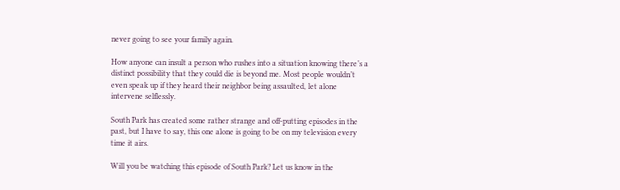never going to see your family again.

How anyone can insult a person who rushes into a situation knowing there’s a distinct possibility that they could die is beyond me. Most people wouldn’t even speak up if they heard their neighbor being assaulted, let alone intervene selflessly.

South Park has created some rather strange and off-putting episodes in the past, but I have to say, this one alone is going to be on my television every time it airs.

Will you be watching this episode of South Park? Let us know in the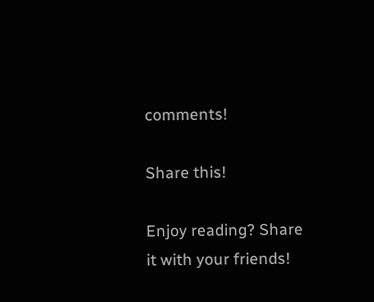comments!

Share this!

Enjoy reading? Share it with your friends!